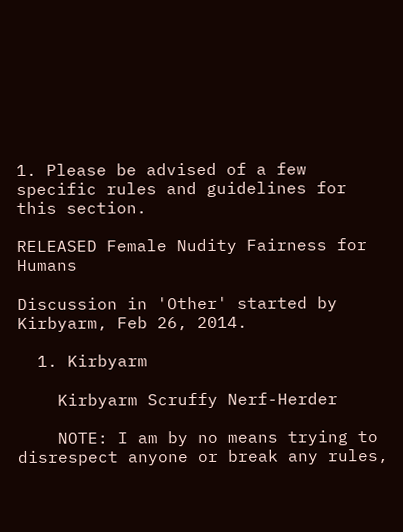1. Please be advised of a few specific rules and guidelines for this section.

RELEASED Female Nudity Fairness for Humans

Discussion in 'Other' started by Kirbyarm, Feb 26, 2014.

  1. Kirbyarm

    Kirbyarm Scruffy Nerf-Herder

    NOTE: I am by no means trying to disrespect anyone or break any rules,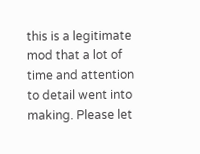this is a legitimate mod that a lot of time and attention to detail went into making. Please let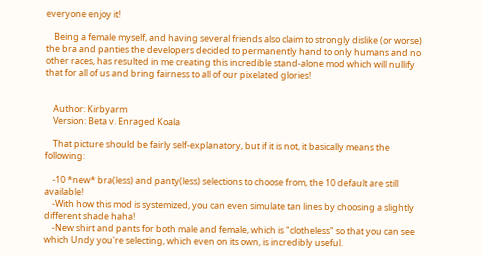everyone enjoy it!

    Being a female myself, and having several friends also claim to strongly dislike (or worse) the bra and panties the developers decided to permanently hand to only humans and no other races, has resulted in me creating this incredible stand-alone mod which will nullify that for all of us and bring fairness to all of our pixelated glories!


    Author: Kirbyarm
    Version: Beta v. Enraged Koala

    That picture should be fairly self-explanatory, but if it is not, it basically means the following:

    -10 *new* bra(less) and panty(less) selections to choose from, the 10 default are still available!
    -With how this mod is systemized, you can even simulate tan lines by choosing a slightly different shade haha!
    -New shirt and pants for both male and female, which is "clotheless" so that you can see which Undy you're selecting, which even on its own, is incredibly useful.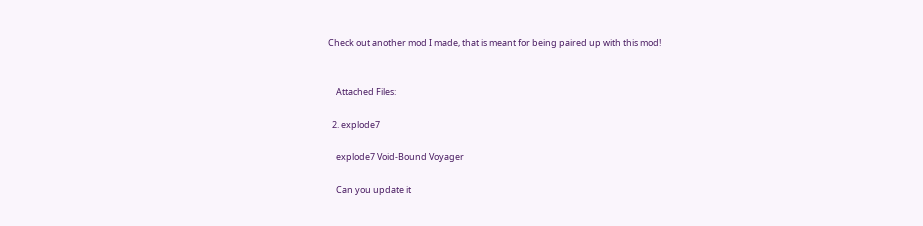Check out another mod I made, that is meant for being paired up with this mod!


    Attached Files:

  2. explode7

    explode7 Void-Bound Voyager

    Can you update it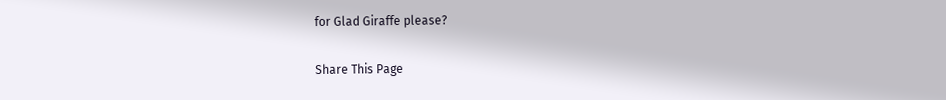for Glad Giraffe please?

Share This Page